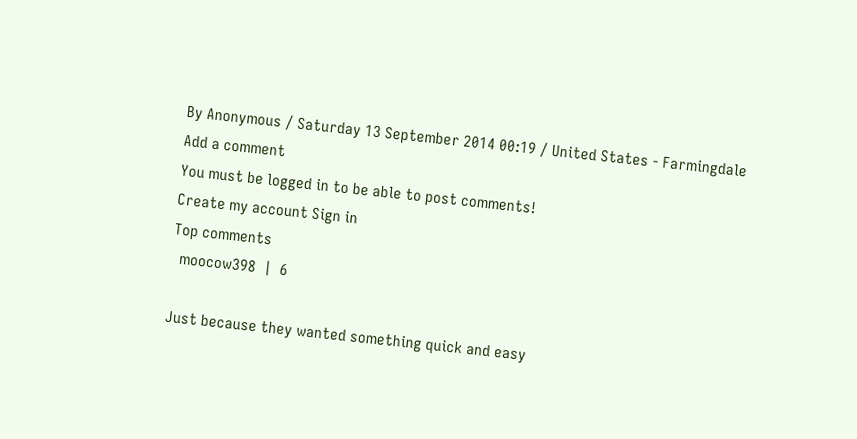By Anonymous / Saturday 13 September 2014 00:19 / United States - Farmingdale
Add a comment
You must be logged in to be able to post comments!
Create my account Sign in
Top comments
  moocow398  |  6

Just because they wanted something quick and easy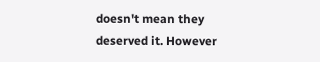doesn't mean they deserved it. However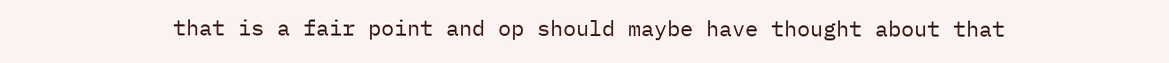that is a fair point and op should maybe have thought about that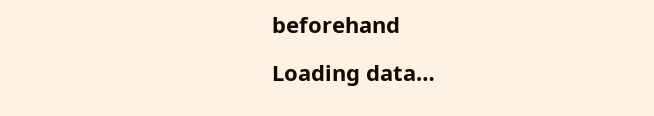beforehand

Loading data…